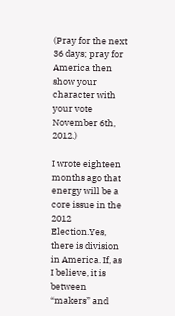(Pray for the next 36 days; pray for America then show your character with your vote November 6th, 2012.)

I wrote eighteen months ago that energy will be a core issue in the 2012 Election.Yes, there is division in America. If, as I believe, it is between “makers” and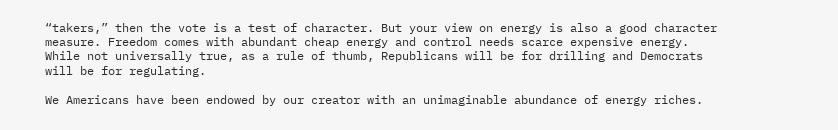“takers,” then the vote is a test of character. But your view on energy is also a good character measure. Freedom comes with abundant cheap energy and control needs scarce expensive energy. While not universally true, as a rule of thumb, Republicans will be for drilling and Democrats will be for regulating.

We Americans have been endowed by our creator with an unimaginable abundance of energy riches.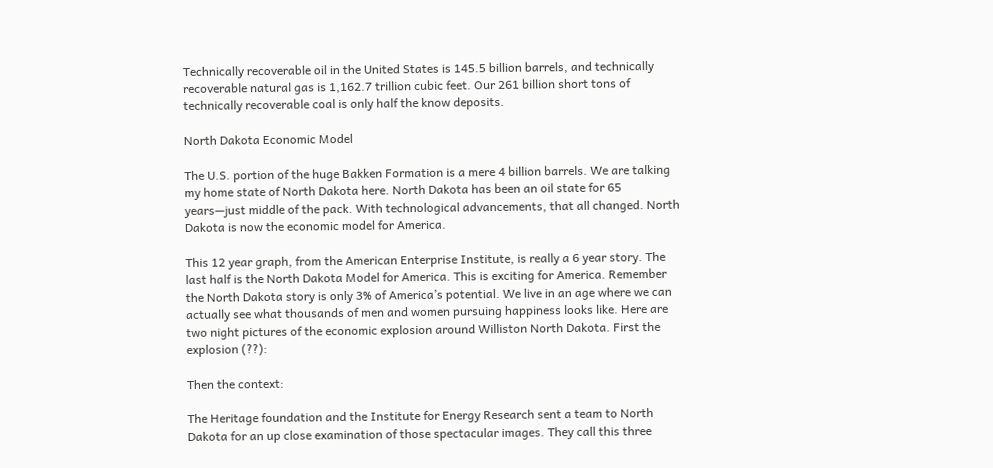Technically recoverable oil in the United States is 145.5 billion barrels, and technically recoverable natural gas is 1,162.7 trillion cubic feet. Our 261 billion short tons of technically recoverable coal is only half the know deposits.

North Dakota Economic Model

The U.S. portion of the huge Bakken Formation is a mere 4 billion barrels. We are talking my home state of North Dakota here. North Dakota has been an oil state for 65 years—just middle of the pack. With technological advancements, that all changed. North Dakota is now the economic model for America.

This 12 year graph, from the American Enterprise Institute, is really a 6 year story. The last half is the North Dakota Model for America. This is exciting for America. Remember the North Dakota story is only 3% of America’s potential. We live in an age where we can actually see what thousands of men and women pursuing happiness looks like. Here are two night pictures of the economic explosion around Williston North Dakota. First the explosion (??):

Then the context:

The Heritage foundation and the Institute for Energy Research sent a team to North Dakota for an up close examination of those spectacular images. They call this three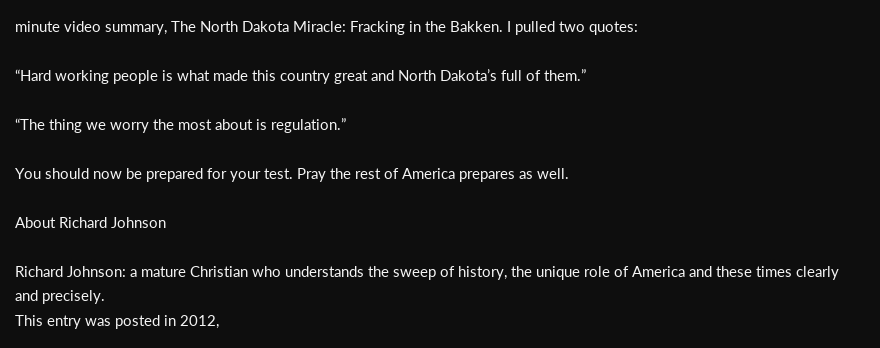minute video summary, The North Dakota Miracle: Fracking in the Bakken. I pulled two quotes:

“Hard working people is what made this country great and North Dakota’s full of them.”

“The thing we worry the most about is regulation.”

You should now be prepared for your test. Pray the rest of America prepares as well.

About Richard Johnson

Richard Johnson: a mature Christian who understands the sweep of history, the unique role of America and these times clearly and precisely.
This entry was posted in 2012,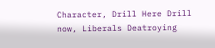Character, Drill Here Drill now, Liberals Deatroying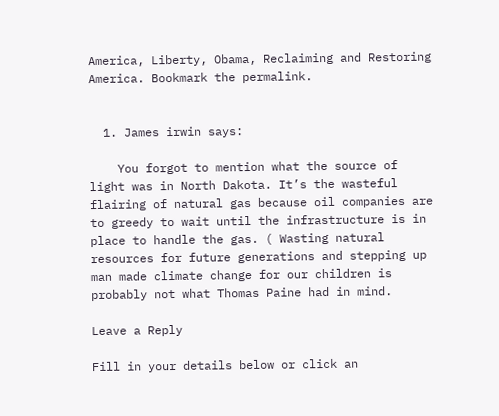America, Liberty, Obama, Reclaiming and Restoring America. Bookmark the permalink.


  1. James irwin says:

    You forgot to mention what the source of light was in North Dakota. It’s the wasteful flairing of natural gas because oil companies are to greedy to wait until the infrastructure is in place to handle the gas. ( Wasting natural resources for future generations and stepping up man made climate change for our children is probably not what Thomas Paine had in mind.

Leave a Reply

Fill in your details below or click an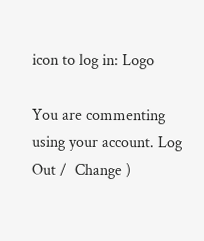icon to log in: Logo

You are commenting using your account. Log Out /  Change )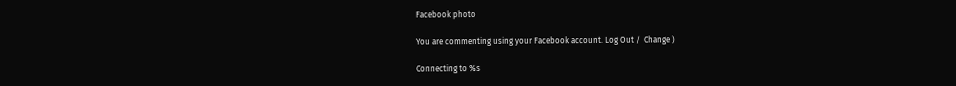Facebook photo

You are commenting using your Facebook account. Log Out /  Change )

Connecting to %s